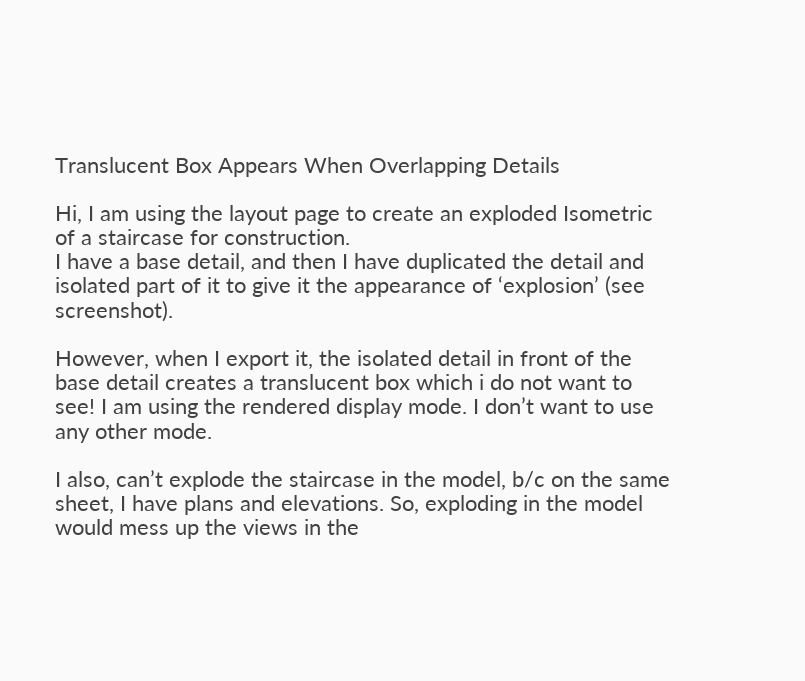Translucent Box Appears When Overlapping Details

Hi, I am using the layout page to create an exploded Isometric of a staircase for construction.
I have a base detail, and then I have duplicated the detail and isolated part of it to give it the appearance of ‘explosion’ (see screenshot).

However, when I export it, the isolated detail in front of the base detail creates a translucent box which i do not want to see! I am using the rendered display mode. I don’t want to use any other mode.

I also, can’t explode the staircase in the model, b/c on the same sheet, I have plans and elevations. So, exploding in the model would mess up the views in the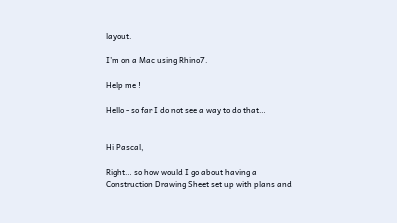layout.

I’m on a Mac using Rhino7.

Help me !

Hello - so far I do not see a way to do that…


Hi Pascal,

Right… so how would I go about having a Construction Drawing Sheet set up with plans and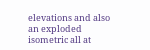elevations and also an exploded isometric all at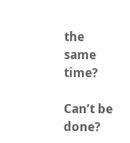the same time?

Can’t be done?